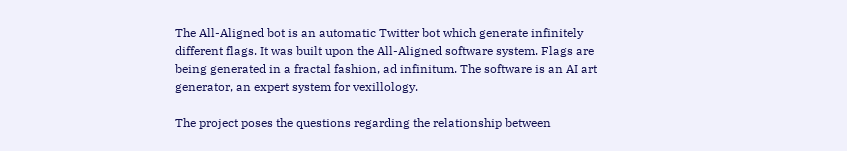The All-Aligned bot is an automatic Twitter bot which generate infinitely different flags. It was built upon the All-Aligned software system. Flags are being generated in a fractal fashion, ad infinitum. The software is an AI art generator, an expert system for vexillology.

The project poses the questions regarding the relationship between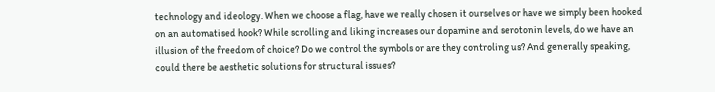technology and ideology. When we choose a flag, have we really chosen it ourselves or have we simply been hooked on an automatised hook? While scrolling and liking increases our dopamine and serotonin levels, do we have an illusion of the freedom of choice? Do we control the symbols or are they controling us? And generally speaking, could there be aesthetic solutions for structural issues?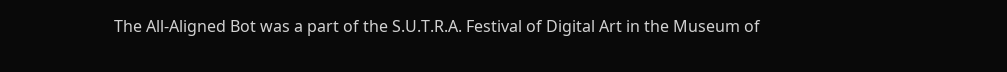The All-Aligned Bot was a part of the S.U.T.R.A. Festival of Digital Art in the Museum of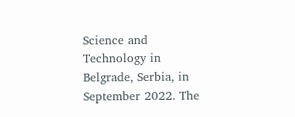Science and Technology in Belgrade, Serbia, in September 2022. The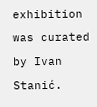exhibition was curated by Ivan Stanić.